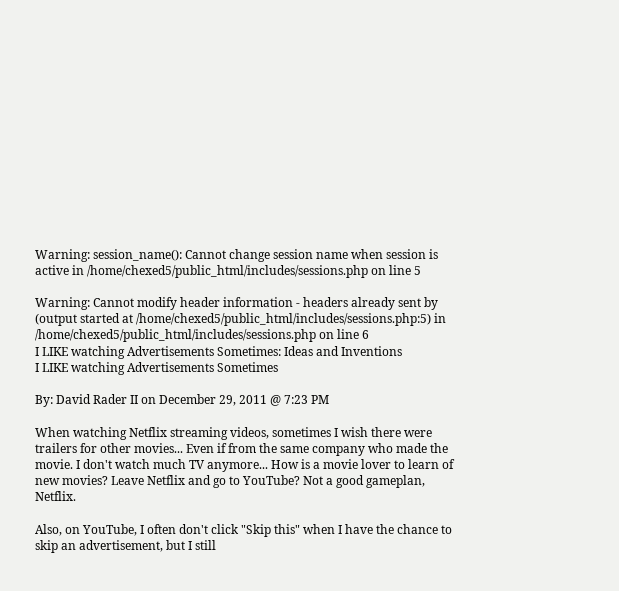Warning: session_name(): Cannot change session name when session is active in /home/chexed5/public_html/includes/sessions.php on line 5

Warning: Cannot modify header information - headers already sent by (output started at /home/chexed5/public_html/includes/sessions.php:5) in /home/chexed5/public_html/includes/sessions.php on line 6
I LIKE watching Advertisements Sometimes: Ideas and Inventions
I LIKE watching Advertisements Sometimes

By: David Rader II on December 29, 2011 @ 7:23 PM

When watching Netflix streaming videos, sometimes I wish there were trailers for other movies... Even if from the same company who made the movie. I don't watch much TV anymore... How is a movie lover to learn of new movies? Leave Netflix and go to YouTube? Not a good gameplan, Netflix.

Also, on YouTube, I often don't click "Skip this" when I have the chance to skip an advertisement, but I still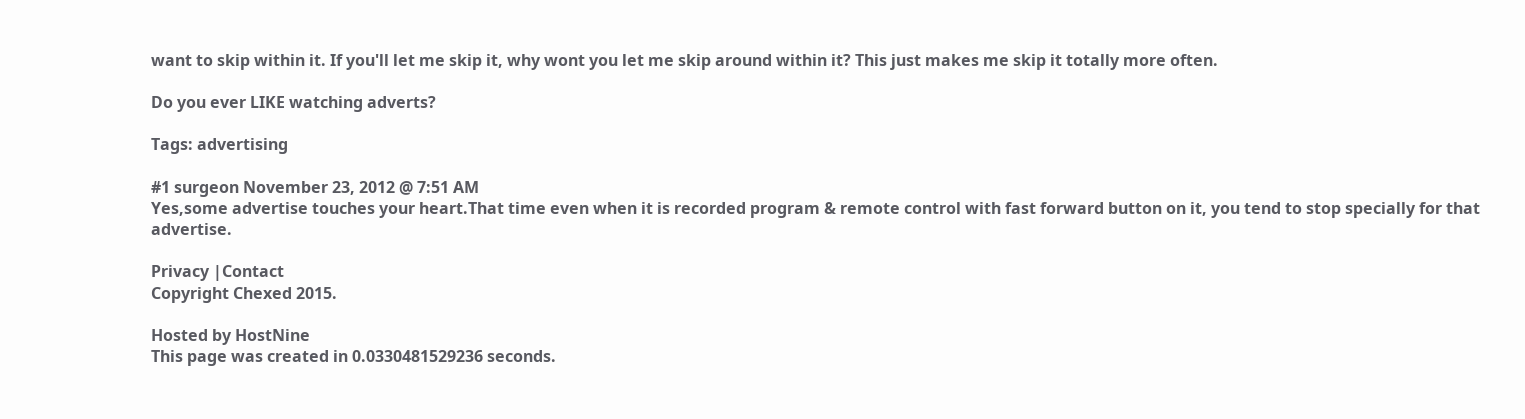want to skip within it. If you'll let me skip it, why wont you let me skip around within it? This just makes me skip it totally more often.

Do you ever LIKE watching adverts?

Tags: advertising

#1 surgeon November 23, 2012 @ 7:51 AM
Yes,some advertise touches your heart.That time even when it is recorded program & remote control with fast forward button on it, you tend to stop specially for that advertise.

Privacy |Contact
Copyright Chexed 2015.

Hosted by HostNine
This page was created in 0.0330481529236 seconds.